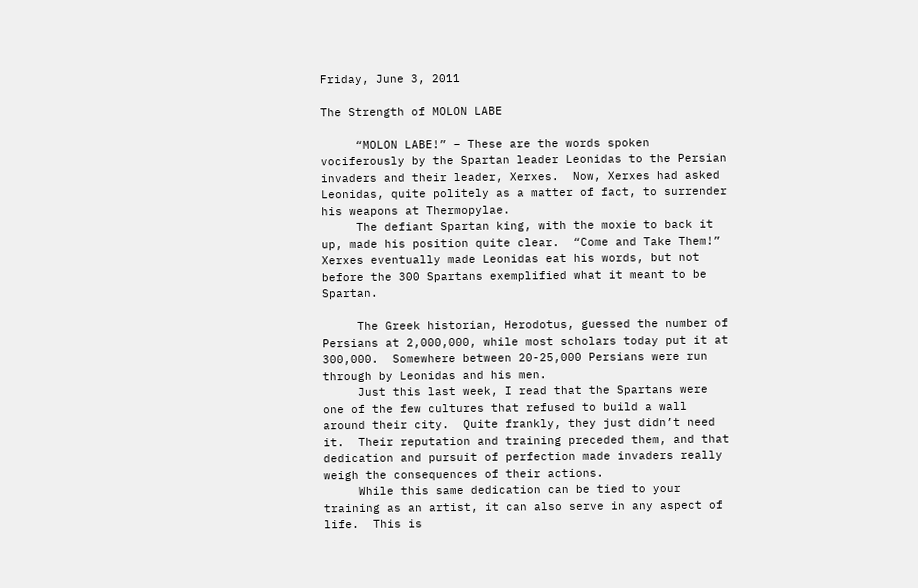Friday, June 3, 2011

The Strength of MOLON LABE

     “MOLON LABE!” – These are the words spoken vociferously by the Spartan leader Leonidas to the Persian invaders and their leader, Xerxes.  Now, Xerxes had asked Leonidas, quite politely as a matter of fact, to surrender his weapons at Thermopylae.
     The defiant Spartan king, with the moxie to back it up, made his position quite clear.  “Come and Take Them!”  Xerxes eventually made Leonidas eat his words, but not before the 300 Spartans exemplified what it meant to be Spartan.

     The Greek historian, Herodotus, guessed the number of Persians at 2,000,000, while most scholars today put it at 300,000.  Somewhere between 20-25,000 Persians were run through by Leonidas and his men.
     Just this last week, I read that the Spartans were one of the few cultures that refused to build a wall around their city.  Quite frankly, they just didn’t need it.  Their reputation and training preceded them, and that dedication and pursuit of perfection made invaders really weigh the consequences of their actions.
     While this same dedication can be tied to your training as an artist, it can also serve in any aspect of life.  This is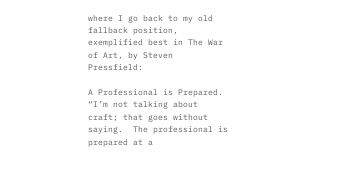where I go back to my old fallback position, exemplified best in The War of Art, by Steven Pressfield:

A Professional is Prepared.  “I’m not talking about craft; that goes without saying.  The professional is prepared at a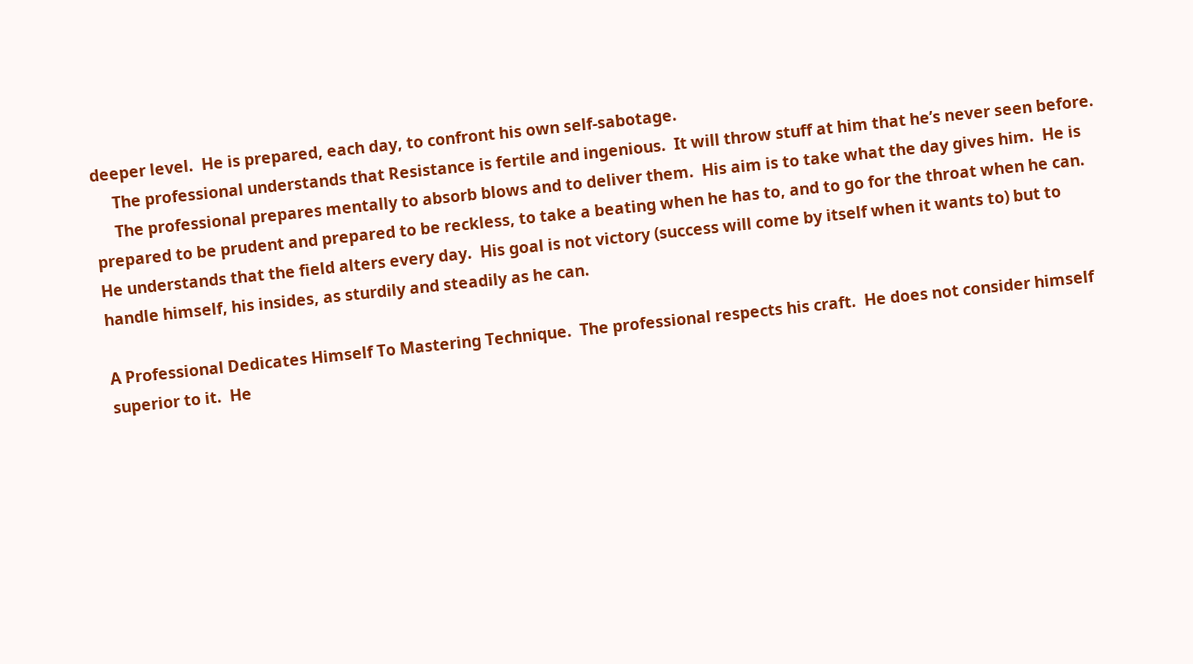deeper level.  He is prepared, each day, to confront his own self-sabotage.
     The professional understands that Resistance is fertile and ingenious.  It will throw stuff at him that he’s never seen before.
     The professional prepares mentally to absorb blows and to deliver them.  His aim is to take what the day gives him.  He is prepared to be prudent and prepared to be reckless, to take a beating when he has to, and to go for the throat when he can.  He understands that the field alters every day.  His goal is not victory (success will come by itself when it wants to) but to handle himself, his insides, as sturdily and steadily as he can.

A Professional Dedicates Himself To Mastering Technique.  The professional respects his craft.  He does not consider himself superior to it.  He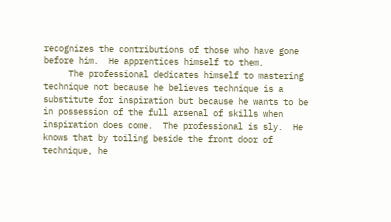recognizes the contributions of those who have gone before him.  He apprentices himself to them.
     The professional dedicates himself to mastering technique not because he believes technique is a substitute for inspiration but because he wants to be in possession of the full arsenal of skills when inspiration does come.  The professional is sly.  He knows that by toiling beside the front door of technique, he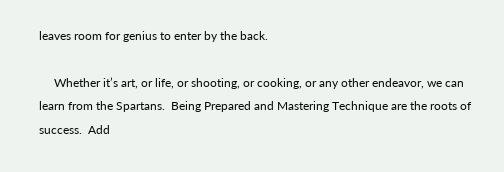leaves room for genius to enter by the back.

     Whether it’s art, or life, or shooting, or cooking, or any other endeavor, we can learn from the Spartans.  Being Prepared and Mastering Technique are the roots of success.  Add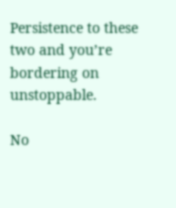Persistence to these two and you’re bordering on unstoppable.

No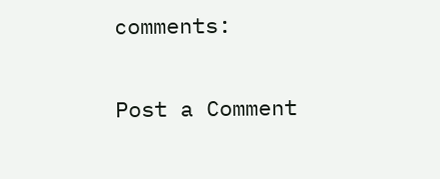comments:

Post a Comment